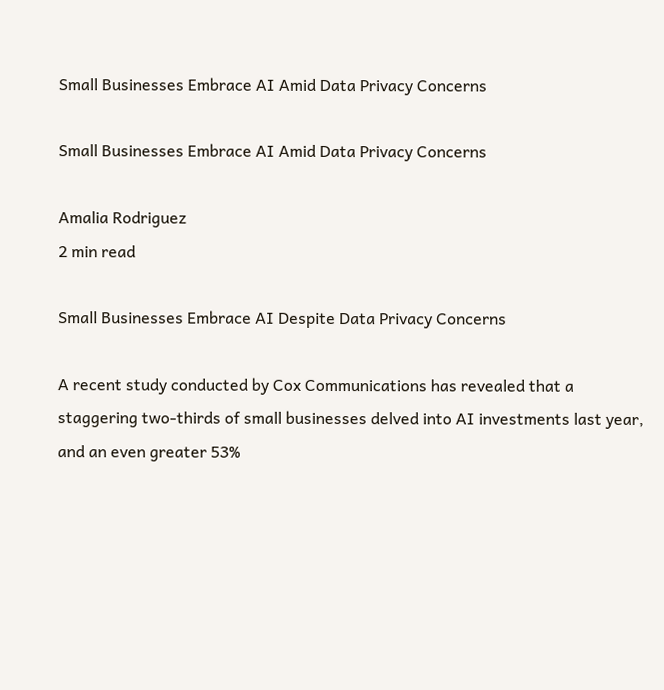Small Businesses Embrace AI Amid Data Privacy Concerns

Small Businesses Embrace AI Amid Data Privacy Concerns

Amalia Rodriguez
2 min read

Small Businesses Embrace AI Despite Data Privacy Concerns

A recent study conducted by Cox Communications has revealed that a staggering two-thirds of small businesses delved into AI investments last year, and an even greater 53%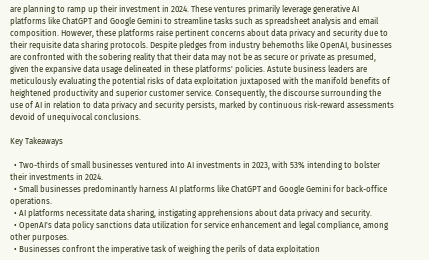are planning to ramp up their investment in 2024. These ventures primarily leverage generative AI platforms like ChatGPT and Google Gemini to streamline tasks such as spreadsheet analysis and email composition. However, these platforms raise pertinent concerns about data privacy and security due to their requisite data sharing protocols. Despite pledges from industry behemoths like OpenAI, businesses are confronted with the sobering reality that their data may not be as secure or private as presumed, given the expansive data usage delineated in these platforms' policies. Astute business leaders are meticulously evaluating the potential risks of data exploitation juxtaposed with the manifold benefits of heightened productivity and superior customer service. Consequently, the discourse surrounding the use of AI in relation to data privacy and security persists, marked by continuous risk-reward assessments devoid of unequivocal conclusions.

Key Takeaways

  • Two-thirds of small businesses ventured into AI investments in 2023, with 53% intending to bolster their investments in 2024.
  • Small businesses predominantly harness AI platforms like ChatGPT and Google Gemini for back-office operations.
  • AI platforms necessitate data sharing, instigating apprehensions about data privacy and security.
  • OpenAI's data policy sanctions data utilization for service enhancement and legal compliance, among other purposes.
  • Businesses confront the imperative task of weighing the perils of data exploitation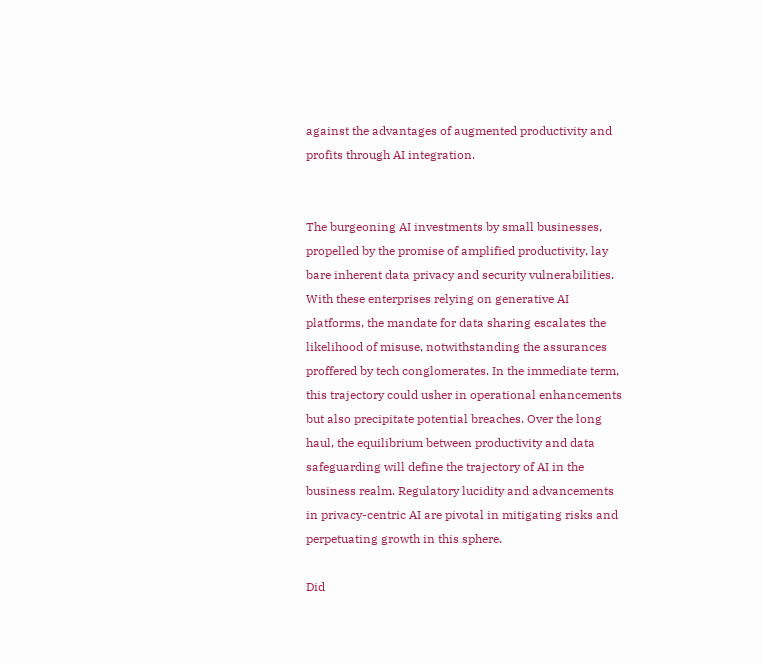against the advantages of augmented productivity and profits through AI integration.


The burgeoning AI investments by small businesses, propelled by the promise of amplified productivity, lay bare inherent data privacy and security vulnerabilities. With these enterprises relying on generative AI platforms, the mandate for data sharing escalates the likelihood of misuse, notwithstanding the assurances proffered by tech conglomerates. In the immediate term, this trajectory could usher in operational enhancements but also precipitate potential breaches. Over the long haul, the equilibrium between productivity and data safeguarding will define the trajectory of AI in the business realm. Regulatory lucidity and advancements in privacy-centric AI are pivotal in mitigating risks and perpetuating growth in this sphere.

Did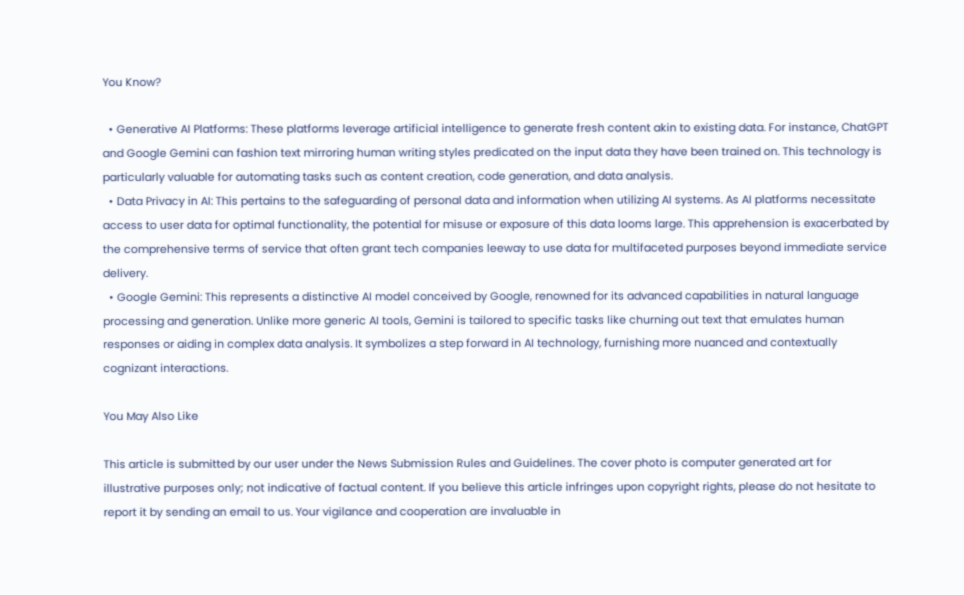You Know?

  • Generative AI Platforms: These platforms leverage artificial intelligence to generate fresh content akin to existing data. For instance, ChatGPT and Google Gemini can fashion text mirroring human writing styles predicated on the input data they have been trained on. This technology is particularly valuable for automating tasks such as content creation, code generation, and data analysis.
  • Data Privacy in AI: This pertains to the safeguarding of personal data and information when utilizing AI systems. As AI platforms necessitate access to user data for optimal functionality, the potential for misuse or exposure of this data looms large. This apprehension is exacerbated by the comprehensive terms of service that often grant tech companies leeway to use data for multifaceted purposes beyond immediate service delivery.
  • Google Gemini: This represents a distinctive AI model conceived by Google, renowned for its advanced capabilities in natural language processing and generation. Unlike more generic AI tools, Gemini is tailored to specific tasks like churning out text that emulates human responses or aiding in complex data analysis. It symbolizes a step forward in AI technology, furnishing more nuanced and contextually cognizant interactions.

You May Also Like

This article is submitted by our user under the News Submission Rules and Guidelines. The cover photo is computer generated art for illustrative purposes only; not indicative of factual content. If you believe this article infringes upon copyright rights, please do not hesitate to report it by sending an email to us. Your vigilance and cooperation are invaluable in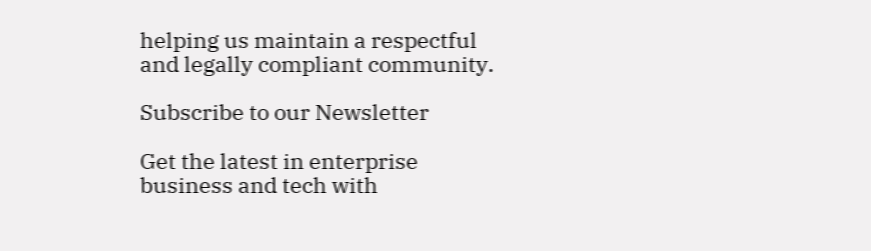helping us maintain a respectful and legally compliant community.

Subscribe to our Newsletter

Get the latest in enterprise business and tech with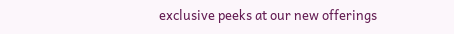exclusive peeks at our new offerings